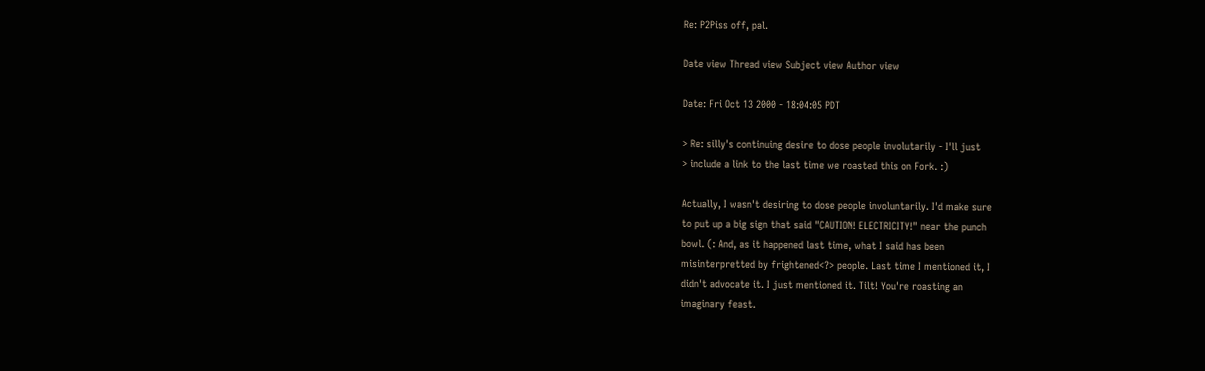Re: P2Piss off, pal.

Date view Thread view Subject view Author view

Date: Fri Oct 13 2000 - 18:04:05 PDT

> Re: silly's continuing desire to dose people involutarily - I'll just
> include a link to the last time we roasted this on Fork. :)

Actually, I wasn't desiring to dose people involuntarily. I'd make sure
to put up a big sign that said "CAUTION! ELECTRICITY!" near the punch
bowl. (: And, as it happened last time, what I said has been
misinterpretted by frightened<?> people. Last time I mentioned it, I
didn't advocate it. I just mentioned it. Tilt! You're roasting an
imaginary feast.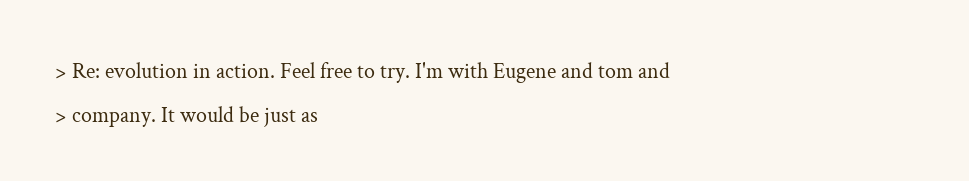> Re: evolution in action. Feel free to try. I'm with Eugene and tom and
> company. It would be just as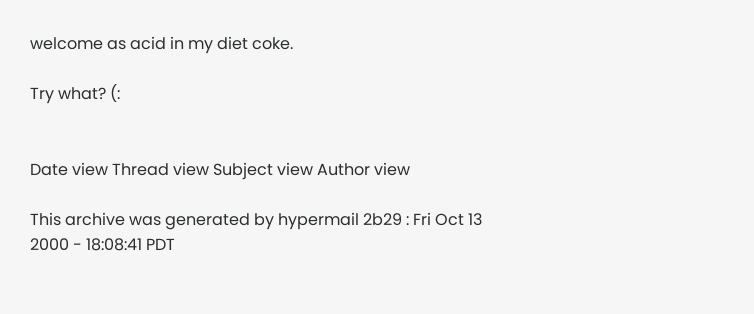welcome as acid in my diet coke.

Try what? (:


Date view Thread view Subject view Author view

This archive was generated by hypermail 2b29 : Fri Oct 13 2000 - 18:08:41 PDT